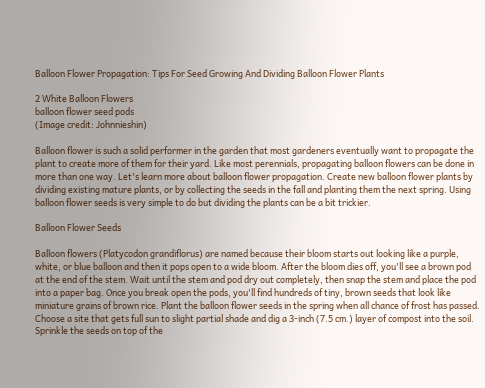Balloon Flower Propagation: Tips For Seed Growing And Dividing Balloon Flower Plants

2 White Balloon Flowers
balloon flower seed pods
(Image credit: Johnnieshin)

Balloon flower is such a solid performer in the garden that most gardeners eventually want to propagate the plant to create more of them for their yard. Like most perennials, propagating balloon flowers can be done in more than one way. Let's learn more about balloon flower propagation. Create new balloon flower plants by dividing existing mature plants, or by collecting the seeds in the fall and planting them the next spring. Using balloon flower seeds is very simple to do but dividing the plants can be a bit trickier.

Balloon Flower Seeds

Balloon flowers (Platycodon grandiflorus) are named because their bloom starts out looking like a purple, white, or blue balloon and then it pops open to a wide bloom. After the bloom dies off, you'll see a brown pod at the end of the stem. Wait until the stem and pod dry out completely, then snap the stem and place the pod into a paper bag. Once you break open the pods, you'll find hundreds of tiny, brown seeds that look like miniature grains of brown rice. Plant the balloon flower seeds in the spring when all chance of frost has passed. Choose a site that gets full sun to slight partial shade and dig a 3-inch (7.5 cm.) layer of compost into the soil. Sprinkle the seeds on top of the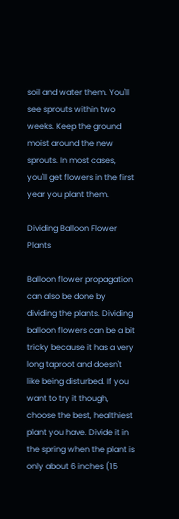soil and water them. You'll see sprouts within two weeks. Keep the ground moist around the new sprouts. In most cases, you'll get flowers in the first year you plant them.

Dividing Balloon Flower Plants

Balloon flower propagation can also be done by dividing the plants. Dividing balloon flowers can be a bit tricky because it has a very long taproot and doesn't like being disturbed. If you want to try it though, choose the best, healthiest plant you have. Divide it in the spring when the plant is only about 6 inches (15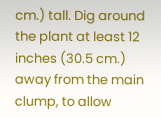cm.) tall. Dig around the plant at least 12 inches (30.5 cm.) away from the main clump, to allow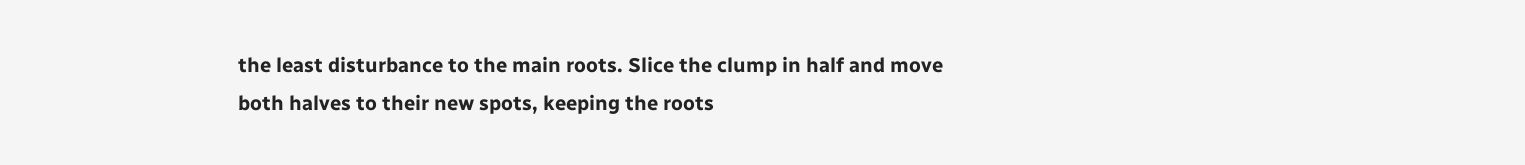the least disturbance to the main roots. Slice the clump in half and move both halves to their new spots, keeping the roots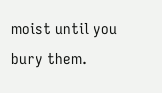moist until you bury them.